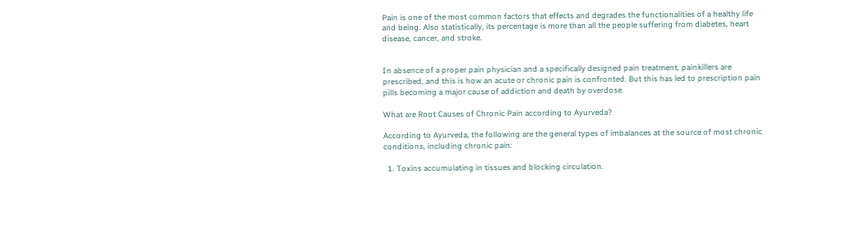Pain is one of the most common factors that effects and degrades the functionalities of a healthy life and being. Also statistically, its percentage is more than all the people suffering from diabetes, heart disease, cancer, and stroke.


In absence of a proper pain physician and a specifically designed pain treatment, painkillers are prescribed, and this is how an acute or chronic pain is confronted. But this has led to prescription pain pills becoming a major cause of addiction and death by overdose.

What are Root Causes of Chronic Pain according to Ayurveda?

According to Ayurveda, the following are the general types of imbalances at the source of most chronic conditions, including chronic pain:

  1. Toxins accumulating in tissues and blocking circulation.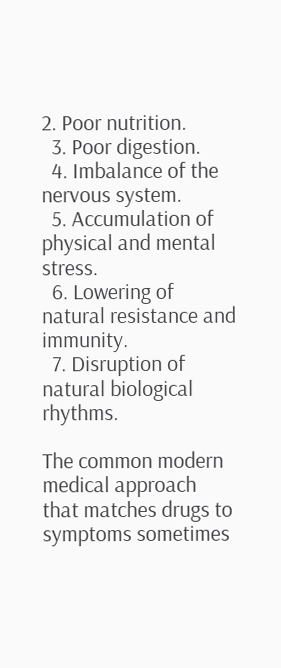2. Poor nutrition.
  3. Poor digestion.
  4. Imbalance of the nervous system.
  5. Accumulation of physical and mental stress.
  6. Lowering of natural resistance and immunity.
  7. Disruption of natural biological rhythms.

The common modern medical approach that matches drugs to symptoms sometimes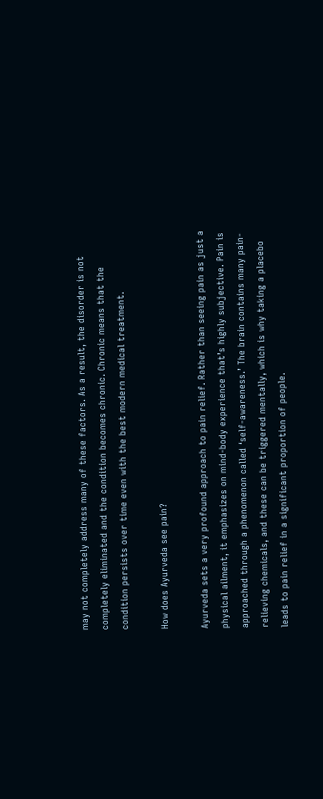may not completely address many of these factors. As a result, the disorder is not completely eliminated and the condition becomes chronic. Chronic means that the condition persists over time even with the best modern medical treatment.

How does Ayurveda see pain?

Ayurveda sets a very profound approach to pain relief. Rather than seeing pain as just a physical ailment, it emphasizes on mind-body experience that’s highly subjective. Pain is approached through a phenomenon called ‘self-awareness.’ The brain contains many pain-relieving chemicals, and these can be triggered mentally, which is why taking a placebo leads to pain relief in a significant proportion of people.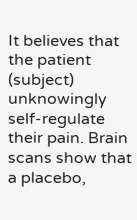It believes that the patient (subject) unknowingly self-regulate their pain. Brain scans show that a placebo,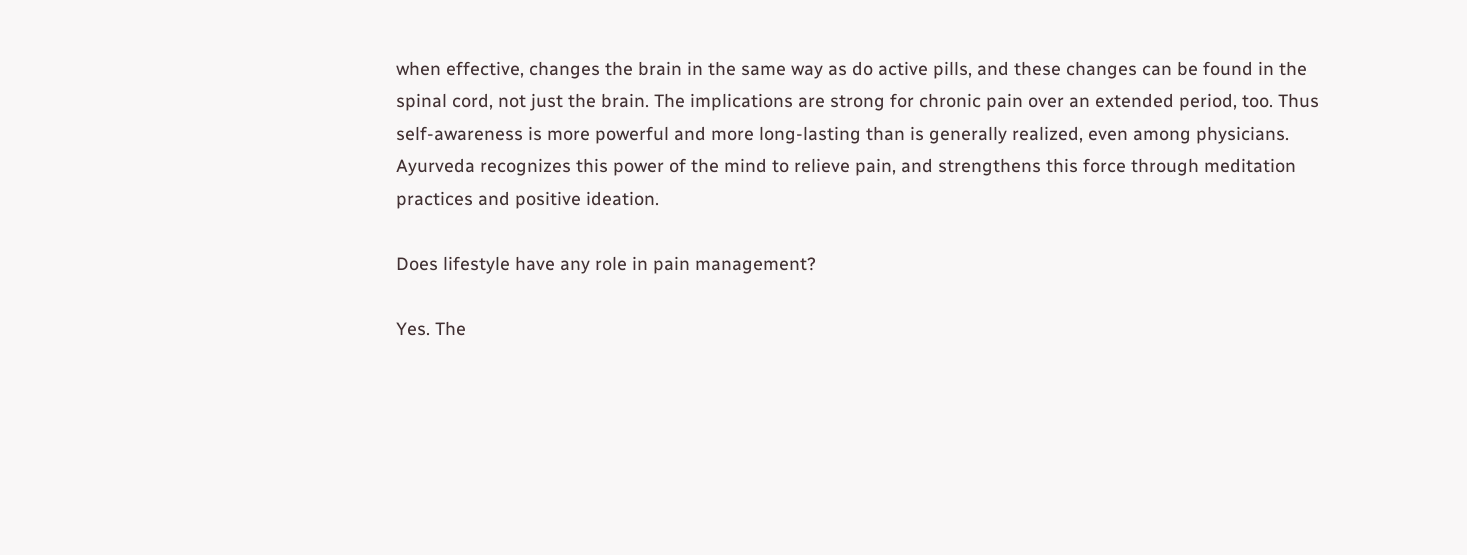when effective, changes the brain in the same way as do active pills, and these changes can be found in the spinal cord, not just the brain. The implications are strong for chronic pain over an extended period, too. Thus self-awareness is more powerful and more long-lasting than is generally realized, even among physicians. Ayurveda recognizes this power of the mind to relieve pain, and strengthens this force through meditation practices and positive ideation.

Does lifestyle have any role in pain management?

Yes. The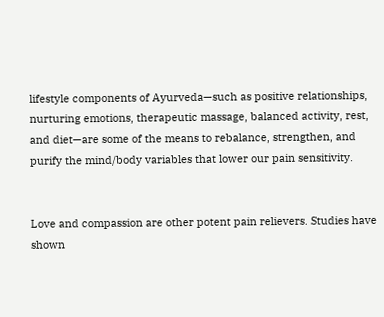lifestyle components of Ayurveda—such as positive relationships, nurturing emotions, therapeutic massage, balanced activity, rest, and diet—are some of the means to rebalance, strengthen, and purify the mind/body variables that lower our pain sensitivity.


Love and compassion are other potent pain relievers. Studies have shown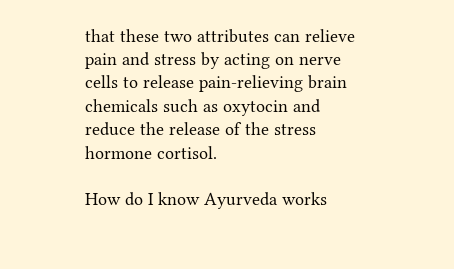that these two attributes can relieve pain and stress by acting on nerve cells to release pain-relieving brain chemicals such as oxytocin and reduce the release of the stress hormone cortisol.

How do I know Ayurveda works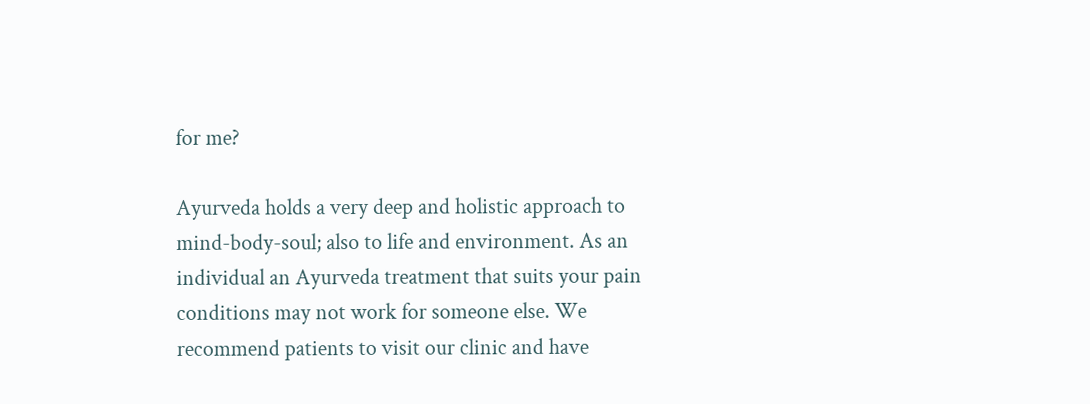for me?

Ayurveda holds a very deep and holistic approach to mind-body-soul; also to life and environment. As an individual an Ayurveda treatment that suits your pain conditions may not work for someone else. We recommend patients to visit our clinic and have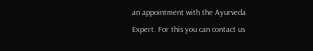an appointment with the Ayurveda Expert. For this you can contact us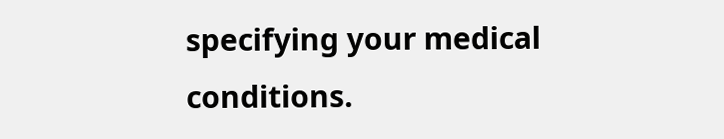specifying your medical conditions.